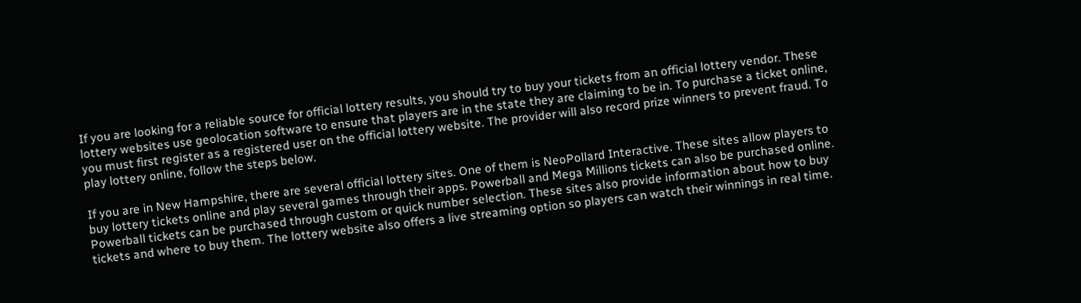If you are looking for a reliable source for official lottery results, you should try to buy your tickets from an official lottery vendor. These lottery websites use geolocation software to ensure that players are in the state they are claiming to be in. To purchase a ticket online, you must first register as a registered user on the official lottery website. The provider will also record prize winners to prevent fraud. To play lottery online, follow the steps below.

If you are in New Hampshire, there are several official lottery sites. One of them is NeoPollard Interactive. These sites allow players to buy lottery tickets online and play several games through their apps. Powerball and Mega Millions tickets can also be purchased online. Powerball tickets can be purchased through custom or quick number selection. These sites also provide information about how to buy tickets and where to buy them. The lottery website also offers a live streaming option so players can watch their winnings in real time.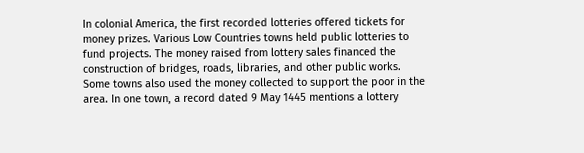In colonial America, the first recorded lotteries offered tickets for money prizes. Various Low Countries towns held public lotteries to fund projects. The money raised from lottery sales financed the construction of bridges, roads, libraries, and other public works. Some towns also used the money collected to support the poor in the area. In one town, a record dated 9 May 1445 mentions a lottery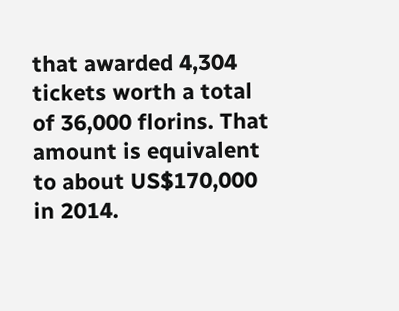that awarded 4,304 tickets worth a total of 36,000 florins. That amount is equivalent to about US$170,000 in 2014.